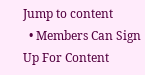Jump to content
  • Members Can Sign Up For Content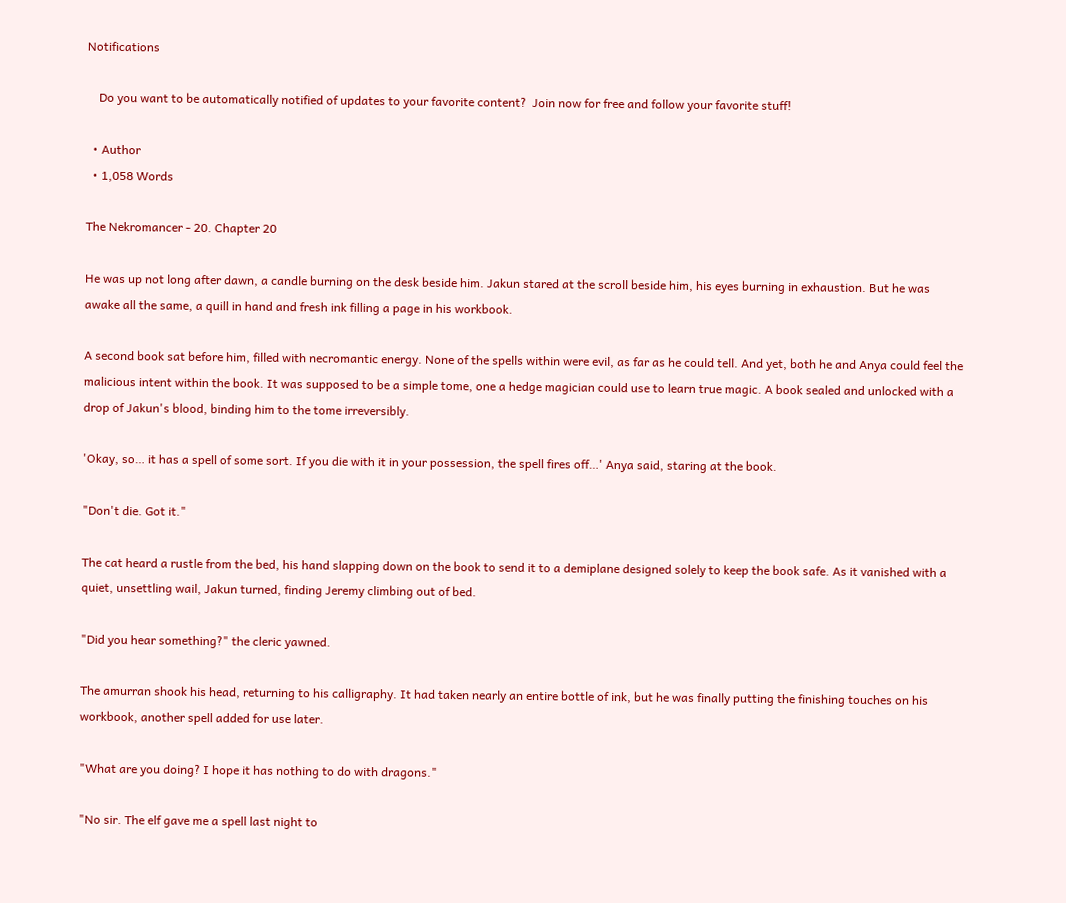Notifications

    Do you want to be automatically notified of updates to your favorite content?  Join now for free and follow your favorite stuff!

  • Author
  • 1,058 Words

The Nekromancer - 20. Chapter 20

He was up not long after dawn, a candle burning on the desk beside him. Jakun stared at the scroll beside him, his eyes burning in exhaustion. But he was awake all the same, a quill in hand and fresh ink filling a page in his workbook.

A second book sat before him, filled with necromantic energy. None of the spells within were evil, as far as he could tell. And yet, both he and Anya could feel the malicious intent within the book. It was supposed to be a simple tome, one a hedge magician could use to learn true magic. A book sealed and unlocked with a drop of Jakun's blood, binding him to the tome irreversibly.

'Okay, so… it has a spell of some sort. If you die with it in your possession, the spell fires off…' Anya said, staring at the book.

"Don't die. Got it."

The cat heard a rustle from the bed, his hand slapping down on the book to send it to a demiplane designed solely to keep the book safe. As it vanished with a quiet, unsettling wail, Jakun turned, finding Jeremy climbing out of bed.

"Did you hear something?" the cleric yawned.

The amurran shook his head, returning to his calligraphy. It had taken nearly an entire bottle of ink, but he was finally putting the finishing touches on his workbook, another spell added for use later.

"What are you doing? I hope it has nothing to do with dragons."

"No sir. The elf gave me a spell last night to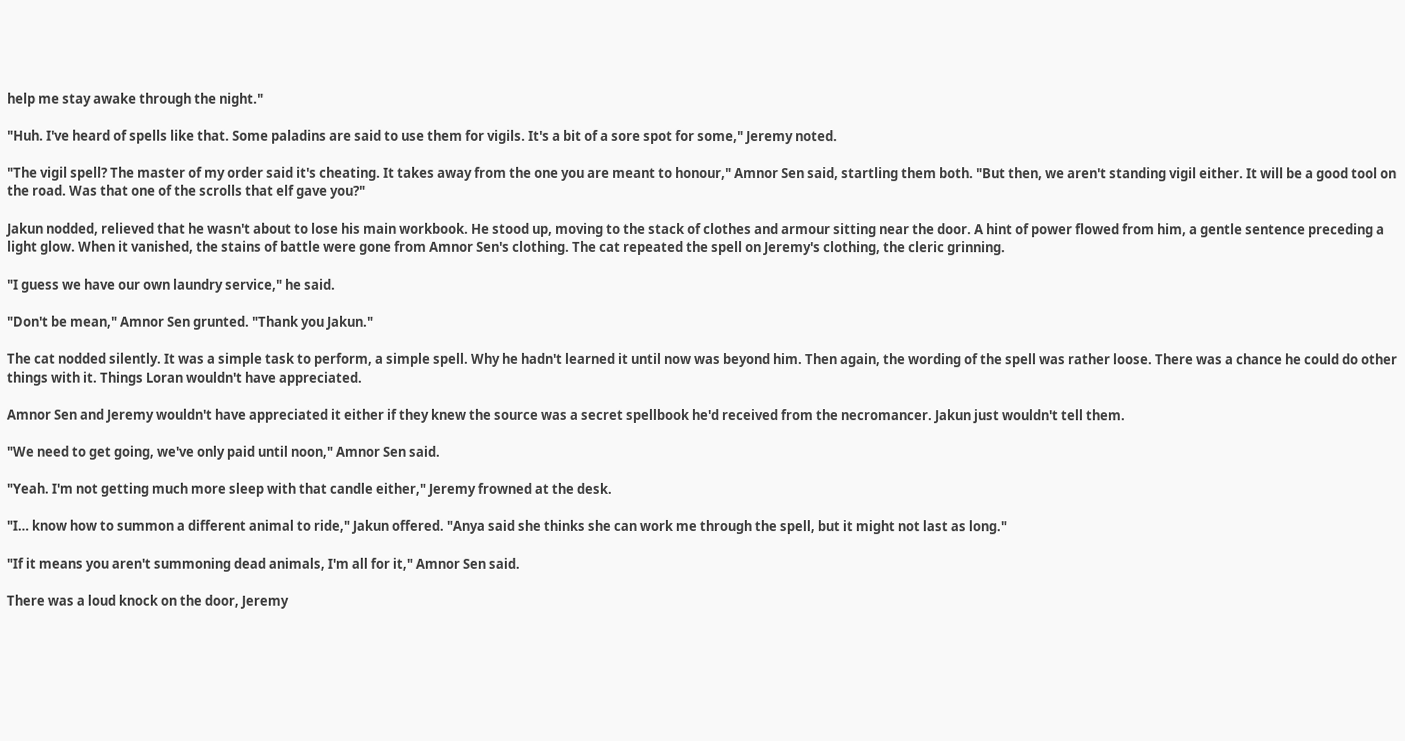help me stay awake through the night."

"Huh. I've heard of spells like that. Some paladins are said to use them for vigils. It's a bit of a sore spot for some," Jeremy noted.

"The vigil spell? The master of my order said it's cheating. It takes away from the one you are meant to honour," Amnor Sen said, startling them both. "But then, we aren't standing vigil either. It will be a good tool on the road. Was that one of the scrolls that elf gave you?"

Jakun nodded, relieved that he wasn't about to lose his main workbook. He stood up, moving to the stack of clothes and armour sitting near the door. A hint of power flowed from him, a gentle sentence preceding a light glow. When it vanished, the stains of battle were gone from Amnor Sen's clothing. The cat repeated the spell on Jeremy's clothing, the cleric grinning.

"I guess we have our own laundry service," he said.

"Don't be mean," Amnor Sen grunted. "Thank you Jakun."

The cat nodded silently. It was a simple task to perform, a simple spell. Why he hadn't learned it until now was beyond him. Then again, the wording of the spell was rather loose. There was a chance he could do other things with it. Things Loran wouldn't have appreciated.

Amnor Sen and Jeremy wouldn't have appreciated it either if they knew the source was a secret spellbook he'd received from the necromancer. Jakun just wouldn't tell them.

"We need to get going, we've only paid until noon," Amnor Sen said.

"Yeah. I'm not getting much more sleep with that candle either," Jeremy frowned at the desk.

"I… know how to summon a different animal to ride," Jakun offered. "Anya said she thinks she can work me through the spell, but it might not last as long."

"If it means you aren't summoning dead animals, I'm all for it," Amnor Sen said.

There was a loud knock on the door, Jeremy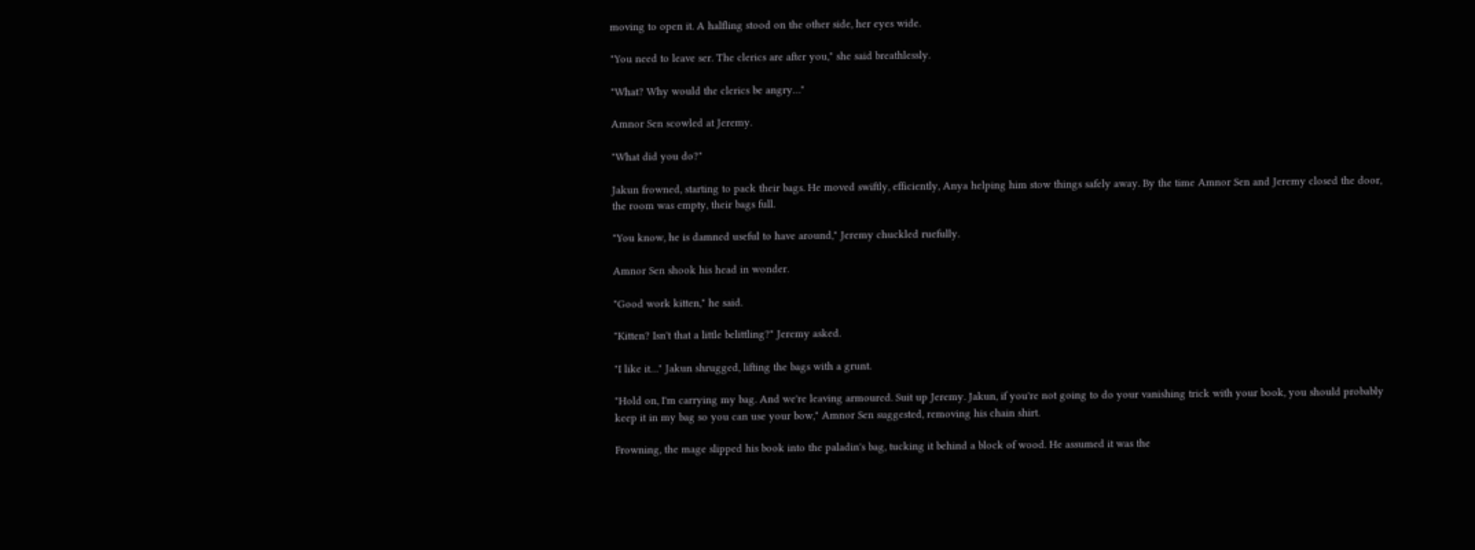moving to open it. A halfling stood on the other side, her eyes wide.

"You need to leave ser. The clerics are after you," she said breathlessly.

"What? Why would the clerics be angry…"

Amnor Sen scowled at Jeremy.

"What did you do?"

Jakun frowned, starting to pack their bags. He moved swiftly, efficiently, Anya helping him stow things safely away. By the time Amnor Sen and Jeremy closed the door, the room was empty, their bags full.

"You know, he is damned useful to have around," Jeremy chuckled ruefully.

Amnor Sen shook his head in wonder.

"Good work kitten," he said.

"Kitten? Isn't that a little belittling?" Jeremy asked.

"I like it…" Jakun shrugged, lifting the bags with a grunt.

"Hold on, I'm carrying my bag. And we're leaving armoured. Suit up Jeremy. Jakun, if you're not going to do your vanishing trick with your book, you should probably keep it in my bag so you can use your bow," Amnor Sen suggested, removing his chain shirt.

Frowning, the mage slipped his book into the paladin's bag, tucking it behind a block of wood. He assumed it was the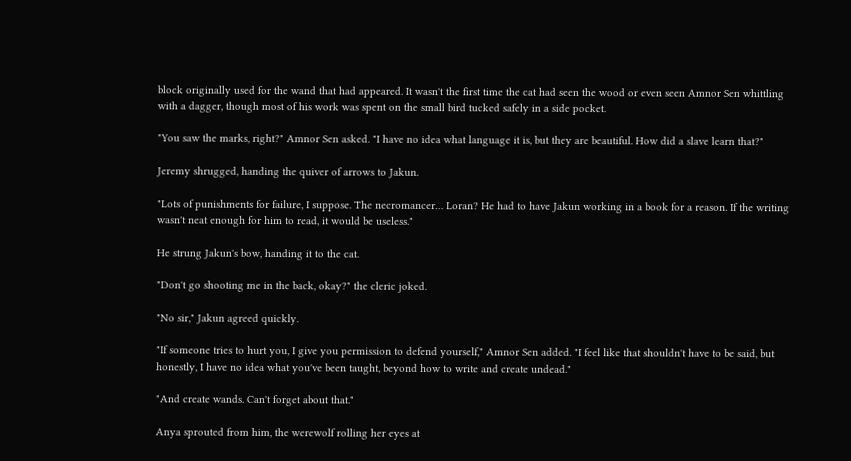block originally used for the wand that had appeared. It wasn't the first time the cat had seen the wood or even seen Amnor Sen whittling with a dagger, though most of his work was spent on the small bird tucked safely in a side pocket.

"You saw the marks, right?" Amnor Sen asked. "I have no idea what language it is, but they are beautiful. How did a slave learn that?"

Jeremy shrugged, handing the quiver of arrows to Jakun.

"Lots of punishments for failure, I suppose. The necromancer… Loran? He had to have Jakun working in a book for a reason. If the writing wasn't neat enough for him to read, it would be useless."

He strung Jakun's bow, handing it to the cat.

"Don't go shooting me in the back, okay?" the cleric joked.

"No sir," Jakun agreed quickly.

"If someone tries to hurt you, I give you permission to defend yourself," Amnor Sen added. "I feel like that shouldn't have to be said, but honestly, I have no idea what you've been taught, beyond how to write and create undead."

"And create wands. Can't forget about that."

Anya sprouted from him, the werewolf rolling her eyes at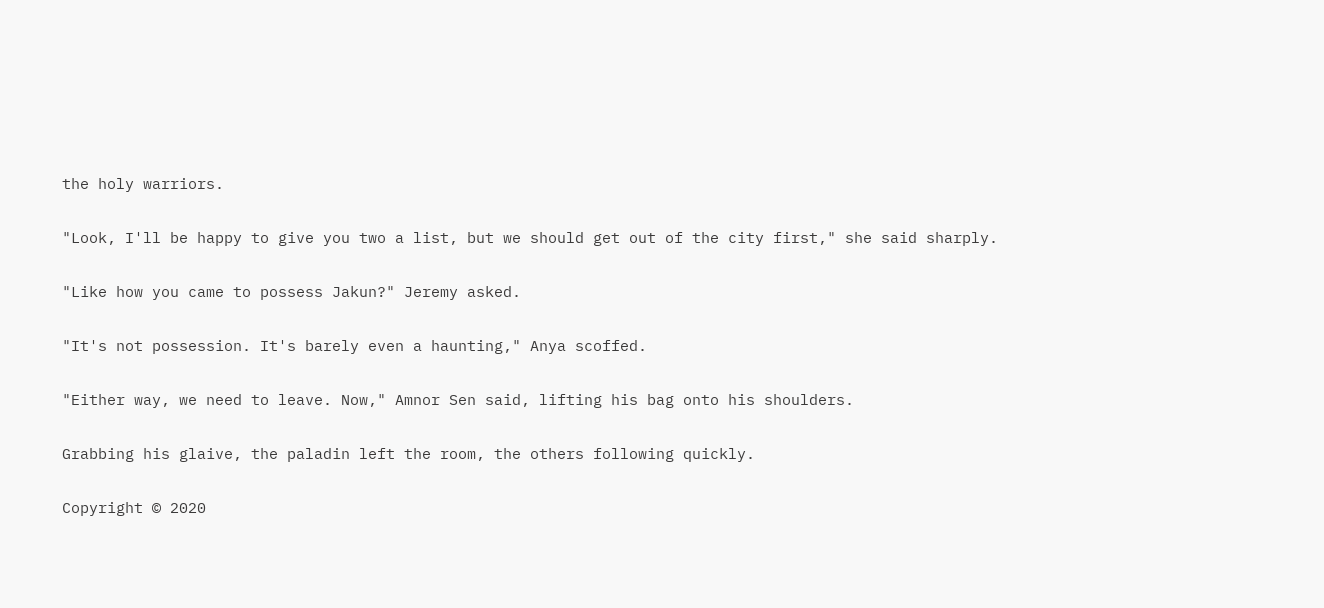the holy warriors.

"Look, I'll be happy to give you two a list, but we should get out of the city first," she said sharply.

"Like how you came to possess Jakun?" Jeremy asked.

"It's not possession. It's barely even a haunting," Anya scoffed.

"Either way, we need to leave. Now," Amnor Sen said, lifting his bag onto his shoulders.

Grabbing his glaive, the paladin left the room, the others following quickly.

Copyright © 2020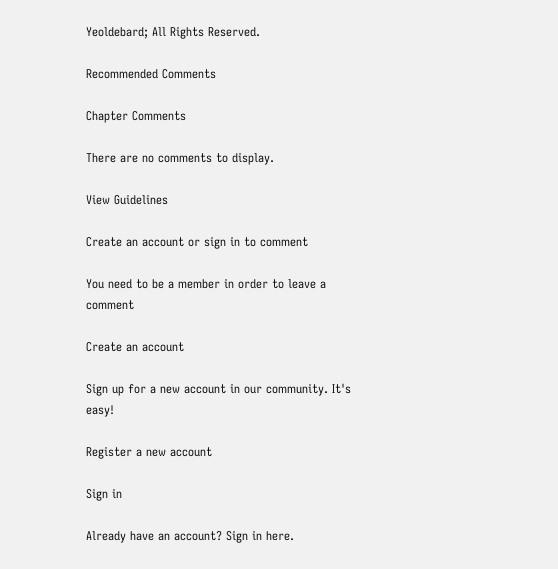Yeoldebard; All Rights Reserved.

Recommended Comments

Chapter Comments

There are no comments to display.

View Guidelines

Create an account or sign in to comment

You need to be a member in order to leave a comment

Create an account

Sign up for a new account in our community. It's easy!

Register a new account

Sign in

Already have an account? Sign in here.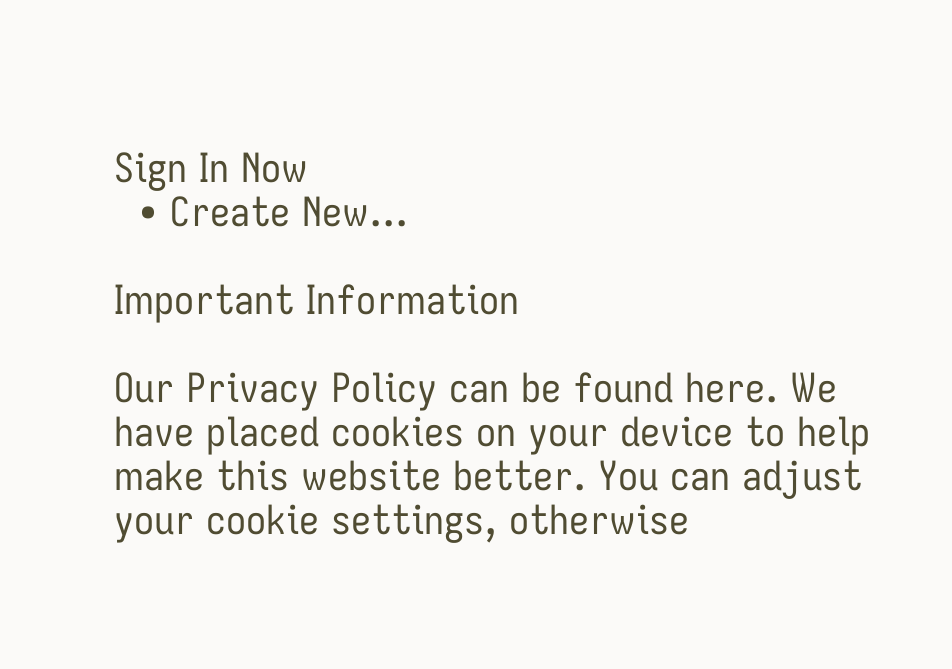Sign In Now
  • Create New...

Important Information

Our Privacy Policy can be found here. We have placed cookies on your device to help make this website better. You can adjust your cookie settings, otherwise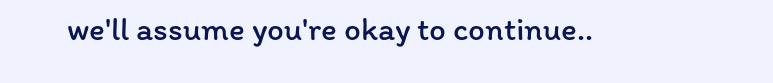we'll assume you're okay to continue..